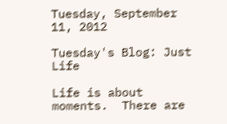Tuesday, September 11, 2012

Tuesday's Blog: Just Life

Life is about moments.  There are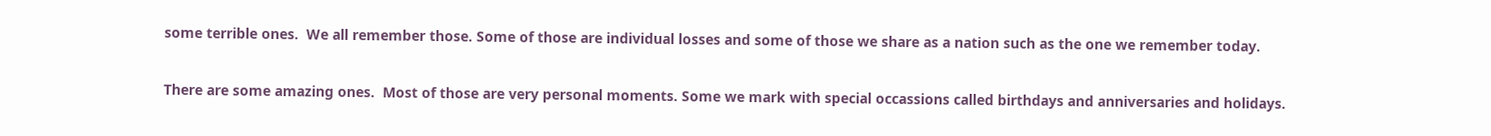some terrible ones.  We all remember those. Some of those are individual losses and some of those we share as a nation such as the one we remember today.

There are some amazing ones.  Most of those are very personal moments. Some we mark with special occassions called birthdays and anniversaries and holidays.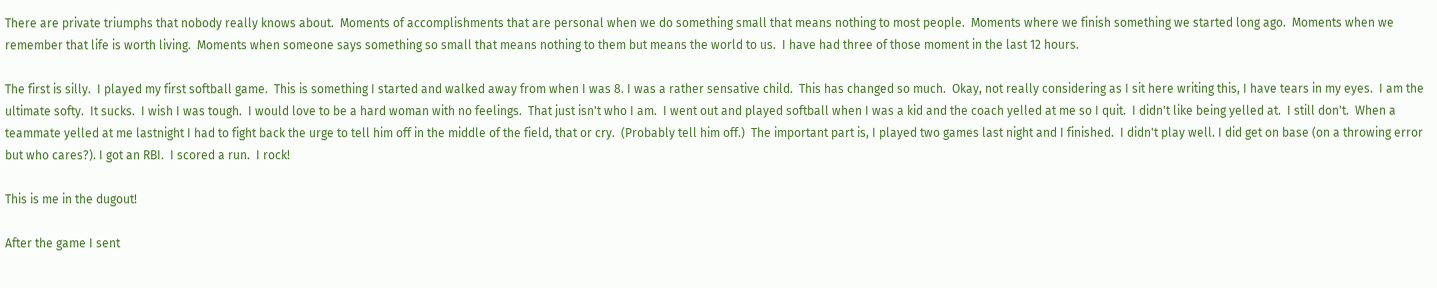There are private triumphs that nobody really knows about.  Moments of accomplishments that are personal when we do something small that means nothing to most people.  Moments where we finish something we started long ago.  Moments when we remember that life is worth living.  Moments when someone says something so small that means nothing to them but means the world to us.  I have had three of those moment in the last 12 hours.

The first is silly.  I played my first softball game.  This is something I started and walked away from when I was 8. I was a rather sensative child.  This has changed so much.  Okay, not really considering as I sit here writing this, I have tears in my eyes.  I am the ultimate softy.  It sucks.  I wish I was tough.  I would love to be a hard woman with no feelings.  That just isn't who I am.  I went out and played softball when I was a kid and the coach yelled at me so I quit.  I didn't like being yelled at.  I still don't.  When a teammate yelled at me lastnight I had to fight back the urge to tell him off in the middle of the field, that or cry.  (Probably tell him off.)  The important part is, I played two games last night and I finished.  I didn't play well. I did get on base (on a throwing error but who cares?). I got an RBI.  I scored a run.  I rock!

This is me in the dugout!

After the game I sent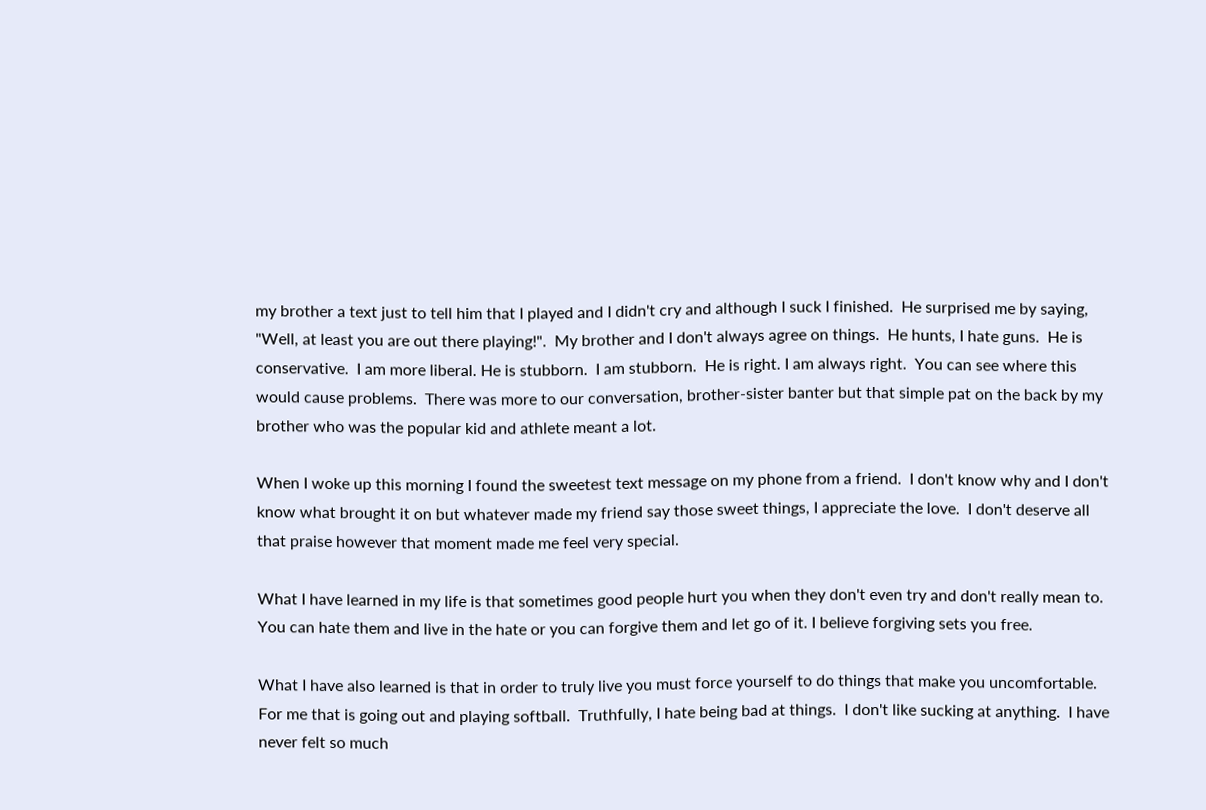my brother a text just to tell him that I played and I didn't cry and although I suck I finished.  He surprised me by saying, "Well, at least you are out there playing!".  My brother and I don't always agree on things.  He hunts, I hate guns.  He is conservative.  I am more liberal. He is stubborn.  I am stubborn.  He is right. I am always right.  You can see where this would cause problems.  There was more to our conversation, brother-sister banter but that simple pat on the back by my brother who was the popular kid and athlete meant a lot.

When I woke up this morning I found the sweetest text message on my phone from a friend.  I don't know why and I don't know what brought it on but whatever made my friend say those sweet things, I appreciate the love.  I don't deserve all that praise however that moment made me feel very special.

What I have learned in my life is that sometimes good people hurt you when they don't even try and don't really mean to.  You can hate them and live in the hate or you can forgive them and let go of it. I believe forgiving sets you free.

What I have also learned is that in order to truly live you must force yourself to do things that make you uncomfortable.  For me that is going out and playing softball.  Truthfully, I hate being bad at things.  I don't like sucking at anything.  I have never felt so much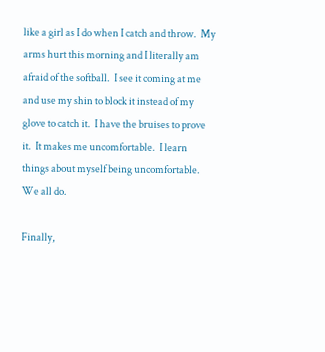like a girl as I do when I catch and throw.  My arms hurt this morning and I literally am afraid of the softball.  I see it coming at me and use my shin to block it instead of my glove to catch it.  I have the bruises to prove it.  It makes me uncomfortable.  I learn things about myself being uncomfortable.  We all do.

Finally,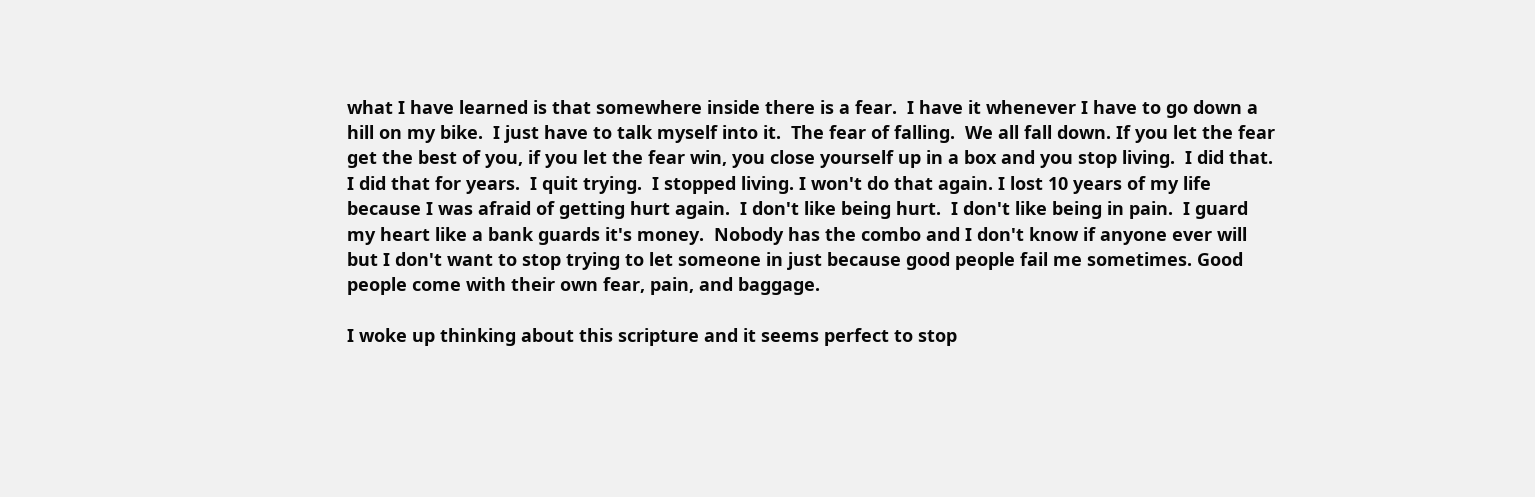what I have learned is that somewhere inside there is a fear.  I have it whenever I have to go down a hill on my bike.  I just have to talk myself into it.  The fear of falling.  We all fall down. If you let the fear get the best of you, if you let the fear win, you close yourself up in a box and you stop living.  I did that.  I did that for years.  I quit trying.  I stopped living. I won't do that again. I lost 10 years of my life because I was afraid of getting hurt again.  I don't like being hurt.  I don't like being in pain.  I guard my heart like a bank guards it's money.  Nobody has the combo and I don't know if anyone ever will but I don't want to stop trying to let someone in just because good people fail me sometimes. Good people come with their own fear, pain, and baggage.

I woke up thinking about this scripture and it seems perfect to stop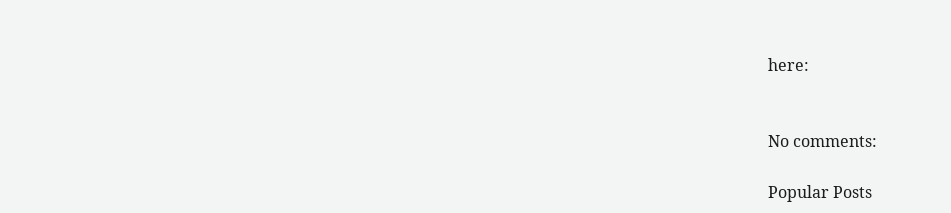here:


No comments:

Popular Posts